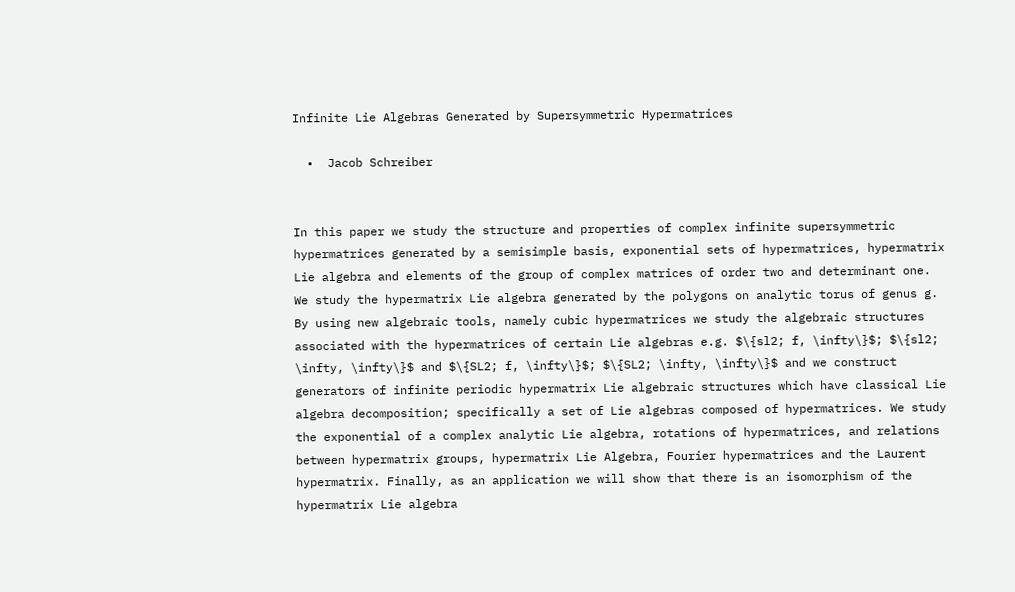Infinite Lie Algebras Generated by Supersymmetric Hypermatrices

  •  Jacob Schreiber


In this paper we study the structure and properties of complex infinite supersymmetric hypermatrices generated by a semisimple basis, exponential sets of hypermatrices, hypermatrix Lie algebra and elements of the group of complex matrices of order two and determinant one. We study the hypermatrix Lie algebra generated by the polygons on analytic torus of genus g. By using new algebraic tools, namely cubic hypermatrices we study the algebraic structures associated with the hypermatrices of certain Lie algebras e.g. $\{sl2; f, \infty\}$; $\{sl2; \infty, \infty\}$ and $\{SL2; f, \infty\}$; $\{SL2; \infty, \infty\}$ and we construct generators of infinite periodic hypermatrix Lie algebraic structures which have classical Lie algebra decomposition; specifically a set of Lie algebras composed of hypermatrices. We study the exponential of a complex analytic Lie algebra, rotations of hypermatrices, and relations between hypermatrix groups, hypermatrix Lie Algebra, Fourier hypermatrices and the Laurent hypermatrix. Finally, as an application we will show that there is an isomorphism of the hypermatrix Lie algebra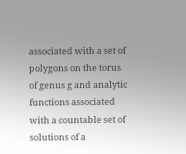associated with a set of polygons on the torus of genus g and analytic functions associated with a countable set of solutions of a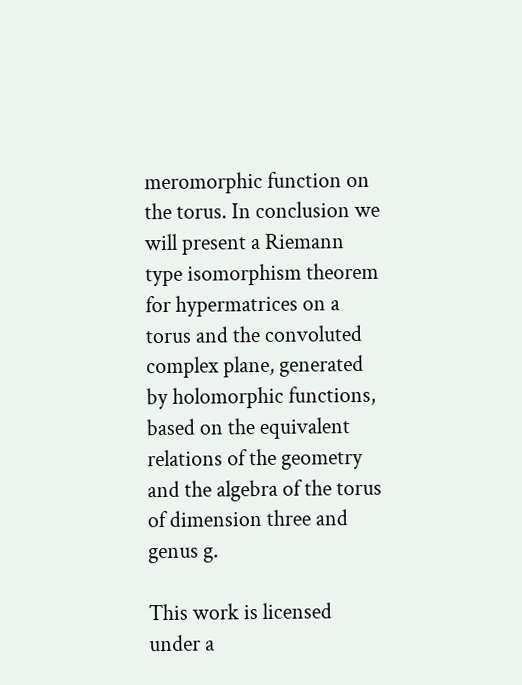meromorphic function on the torus. In conclusion we will present a Riemann type isomorphism theorem for hypermatrices on a torus and the convoluted complex plane, generated by holomorphic functions, based on the equivalent relations of the geometry and the algebra of the torus of dimension three and genus g.

This work is licensed under a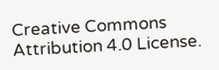Creative Commons Attribution 4.0 License.